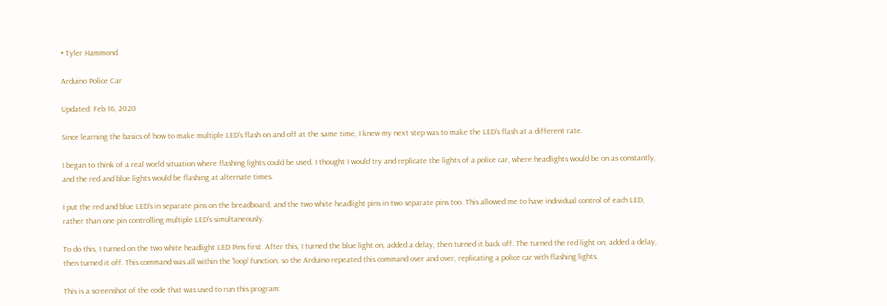• Tyler Hammond

Arduino Police Car

Updated: Feb 16, 2020

Since learning the basics of how to make multiple LED's flash on and off at the same time, I knew my next step was to make the LED's flash at a different rate.

I began to think of a real world situation where flashing lights could be used. I thought I would try and replicate the lights of a police car, where headlights would be on as constantly, and the red and blue lights would be flashing at alternate times.

I put the red and blue LED's in separate pins on the breadboard, and the two white headlight pins in two separate pins too. This allowed me to have individual control of each LED, rather than one pin controlling multiple LED's simultaneously.

To do this, I turned on the two white headlight LED Pins first. After this, I turned the blue light on, added a delay, then turned it back off. The turned the red light on, added a delay, then turned it off. This command was all within the 'loop' function, so the Arduino repeated this command over and over, replicating a police car with flashing lights.

This is a screenshot of the code that was used to run this program: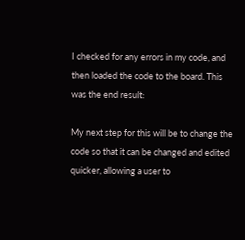I checked for any errors in my code, and then loaded the code to the board. This was the end result:

My next step for this will be to change the code so that it can be changed and edited quicker, allowing a user to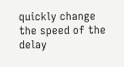quickly change the speed of the delay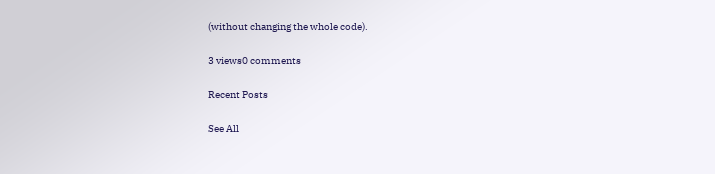(without changing the whole code).

3 views0 comments

Recent Posts

See All